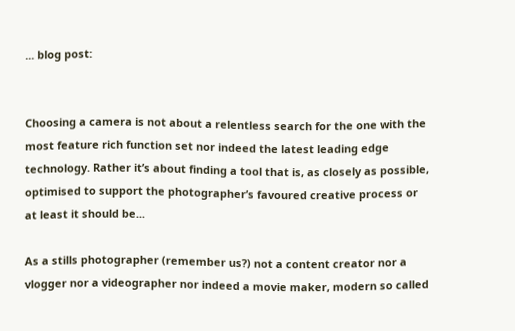... blog post:


Choosing a camera is not about a relentless search for the one with the most feature rich function set nor indeed the latest leading edge technology. Rather it’s about finding a tool that is, as closely as possible, optimised to support the photographer’s favoured creative process or at least it should be...

As a stills photographer (remember us?) not a content creator nor a vlogger nor a videographer nor indeed a movie maker, modern so called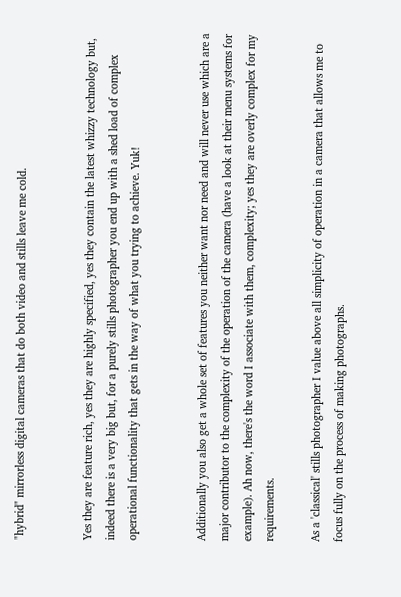"hybrid" mirrorless digital cameras that do both video and stills leave me cold.


Yes they are feature rich, yes they are highly specified, yes they contain the latest whizzy technology but, indeed there is a very big but, for a purely stills photographer you end up with a shed load of complex operational functionality that gets in the way of what you trying to achieve. Yuk!


Additionally you also get a whole set of features you neither want nor need and will never use which are a major contributor to the complexity of the operation of the camera (have a look at their menu systems for example). Ah now, there's the word I associate with them, complexity; yes they are overly complex for my requirements.

As a 'classical' stills photographer I value above all simplicity of operation in a camera that allows me to focus fully on the process of making photographs.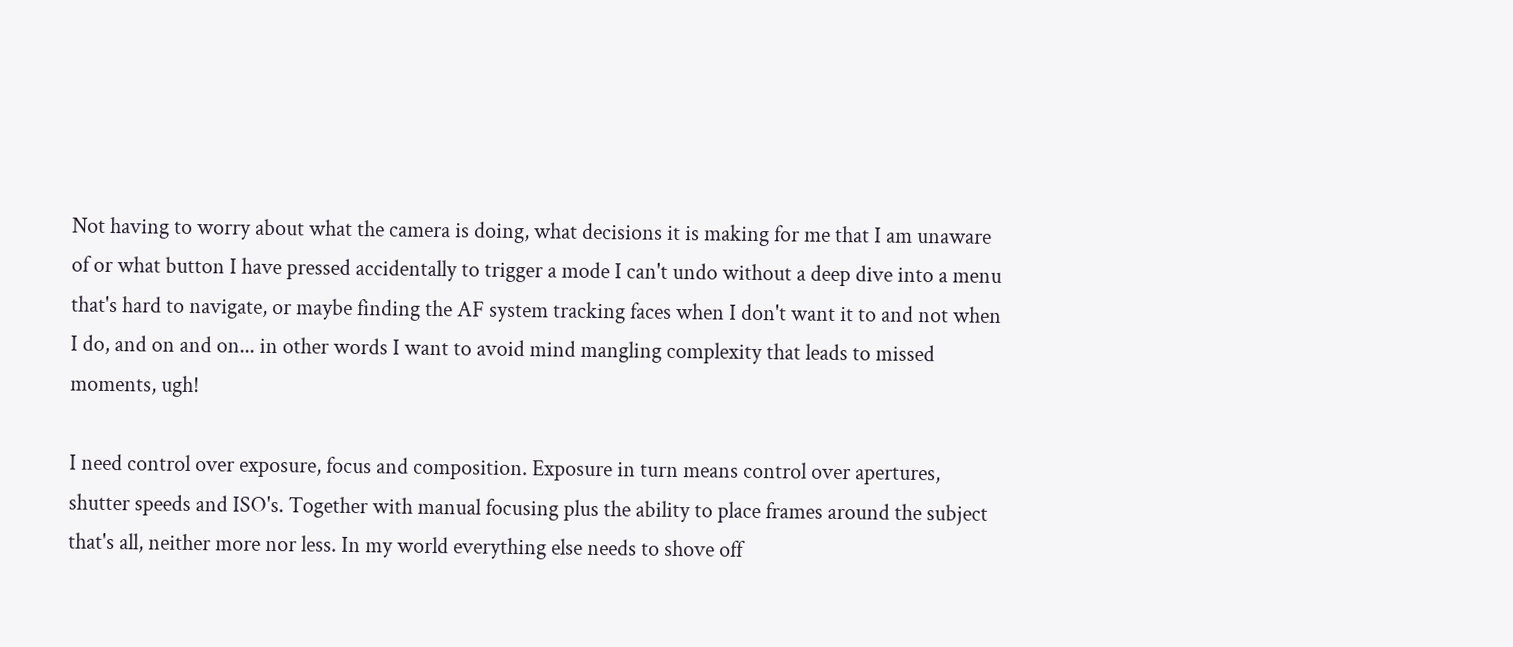Not having to worry about what the camera is doing, what decisions it is making for me that I am unaware of or what button I have pressed accidentally to trigger a mode I can't undo without a deep dive into a menu that's hard to navigate, or maybe finding the AF system tracking faces when I don't want it to and not when I do, and on and on... in other words I want to avoid mind mangling complexity that leads to missed moments, ugh!

I need control over exposure, focus and composition. Exposure in turn means control over apertures, shutter speeds and ISO's. Together with manual focusing plus the ability to place frames around the subject that's all, neither more nor less. In my world everything else needs to shove off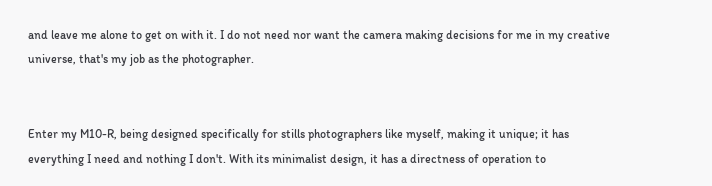and leave me alone to get on with it. I do not need nor want the camera making decisions for me in my creative universe, that's my job as the photographer.


Enter my M10-R, being designed specifically for stills photographers like myself, making it unique; it has everything I need and nothing I don't. With its minimalist design, it has a directness of operation to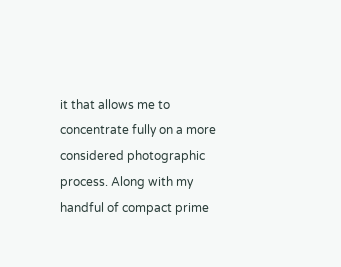it that allows me to concentrate fully on a more considered photographic process. Along with my handful of compact prime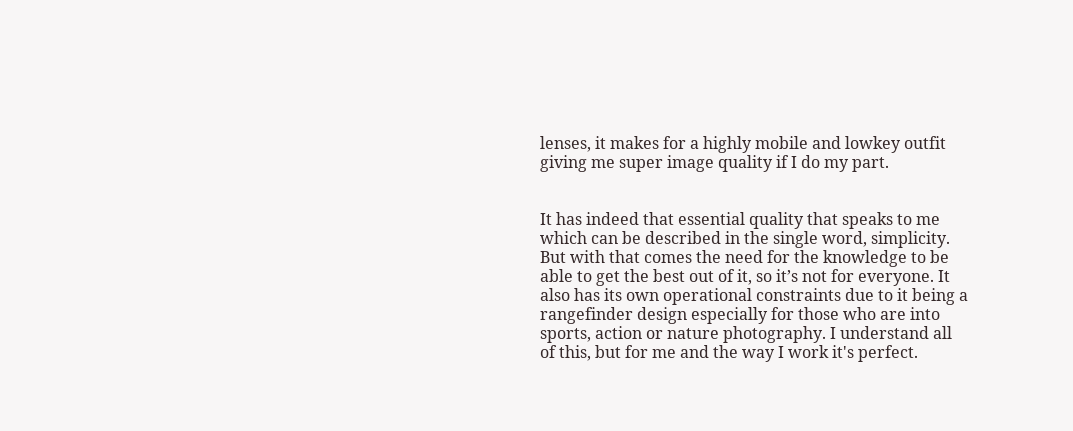lenses, it makes for a highly mobile and lowkey outfit giving me super image quality if I do my part.


It has indeed that essential quality that speaks to me which can be described in the single word, simplicity. But with that comes the need for the knowledge to be able to get the best out of it, so it’s not for everyone. It also has its own operational constraints due to it being a rangefinder design especially for those who are into sports, action or nature photography. I understand all of this, but for me and the way I work it's perfect.